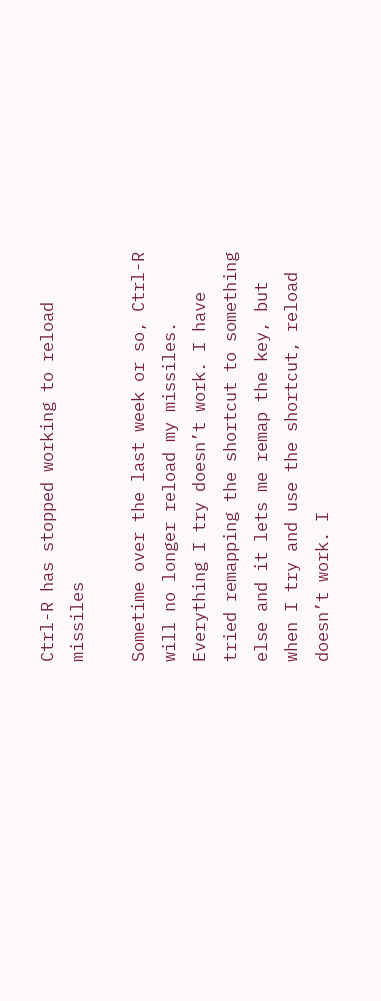Ctrl-R has stopped working to reload missiles

Sometime over the last week or so, Ctrl-R will no longer reload my missiles. Everything I try doesn’t work. I have tried remapping the shortcut to something else and it lets me remap the key, but when I try and use the shortcut, reload doesn’t work. I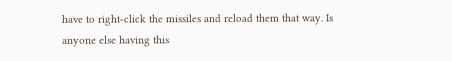have to right-click the missiles and reload them that way. Is anyone else having this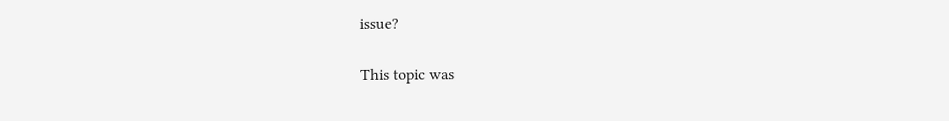issue?

This topic was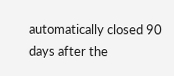automatically closed 90 days after the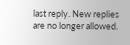last reply. New replies are no longer allowed.